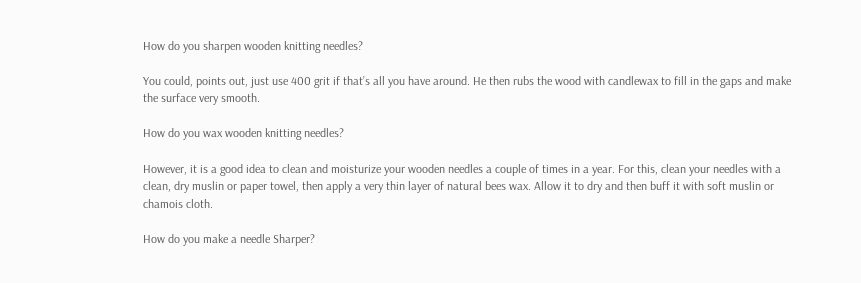How do you sharpen wooden knitting needles?

You could, points out, just use 400 grit if that’s all you have around. He then rubs the wood with candlewax to fill in the gaps and make the surface very smooth.

How do you wax wooden knitting needles?

However, it is a good idea to clean and moisturize your wooden needles a couple of times in a year. For this, clean your needles with a clean, dry muslin or paper towel, then apply a very thin layer of natural bees wax. Allow it to dry and then buff it with soft muslin or chamois cloth.

How do you make a needle Sharper?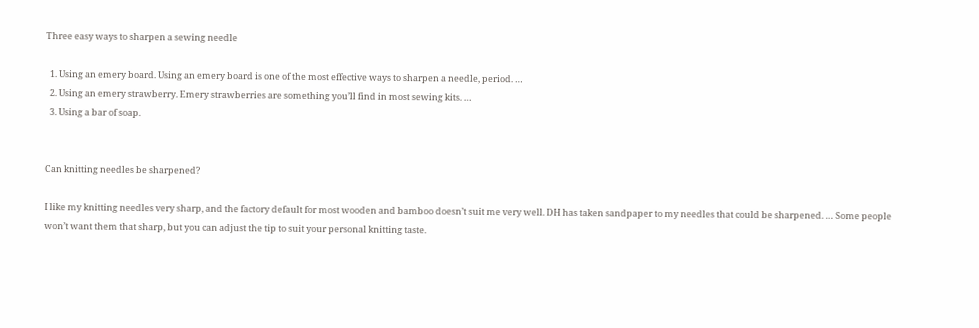Three easy ways to sharpen a sewing needle

  1. Using an emery board. Using an emery board is one of the most effective ways to sharpen a needle, period. …
  2. Using an emery strawberry. Emery strawberries are something you’ll find in most sewing kits. …
  3. Using a bar of soap.


Can knitting needles be sharpened?

I like my knitting needles very sharp, and the factory default for most wooden and bamboo doesn’t suit me very well. DH has taken sandpaper to my needles that could be sharpened. … Some people won’t want them that sharp, but you can adjust the tip to suit your personal knitting taste.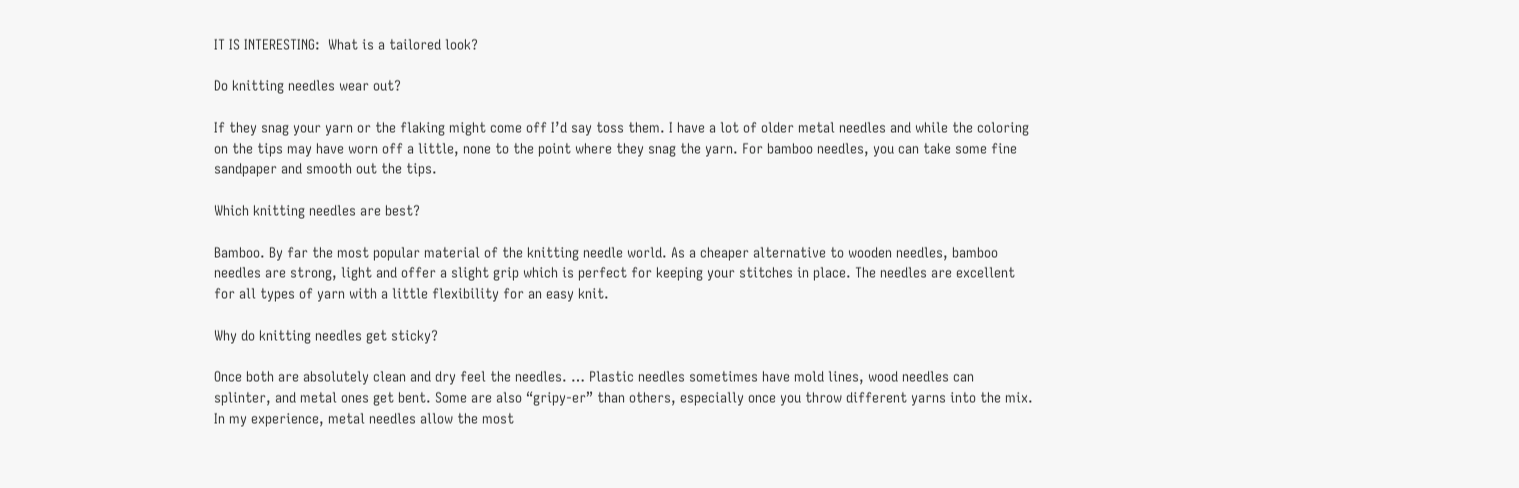IT IS INTERESTING:  What is a tailored look?

Do knitting needles wear out?

If they snag your yarn or the flaking might come off I’d say toss them. I have a lot of older metal needles and while the coloring on the tips may have worn off a little, none to the point where they snag the yarn. For bamboo needles, you can take some fine sandpaper and smooth out the tips.

Which knitting needles are best?

Bamboo. By far the most popular material of the knitting needle world. As a cheaper alternative to wooden needles, bamboo needles are strong, light and offer a slight grip which is perfect for keeping your stitches in place. The needles are excellent for all types of yarn with a little flexibility for an easy knit.

Why do knitting needles get sticky?

Once both are absolutely clean and dry feel the needles. … Plastic needles sometimes have mold lines, wood needles can splinter, and metal ones get bent. Some are also “gripy-er” than others, especially once you throw different yarns into the mix. In my experience, metal needles allow the most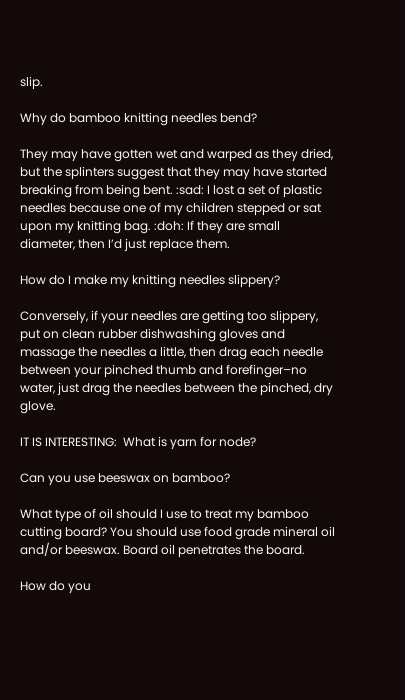slip.

Why do bamboo knitting needles bend?

They may have gotten wet and warped as they dried, but the splinters suggest that they may have started breaking from being bent. :sad: I lost a set of plastic needles because one of my children stepped or sat upon my knitting bag. :doh: If they are small diameter, then I’d just replace them.

How do I make my knitting needles slippery?

Conversely, if your needles are getting too slippery, put on clean rubber dishwashing gloves and massage the needles a little, then drag each needle between your pinched thumb and forefinger–no water, just drag the needles between the pinched, dry glove.

IT IS INTERESTING:  What is yarn for node?

Can you use beeswax on bamboo?

What type of oil should I use to treat my bamboo cutting board? You should use food grade mineral oil and/or beeswax. Board oil penetrates the board.

How do you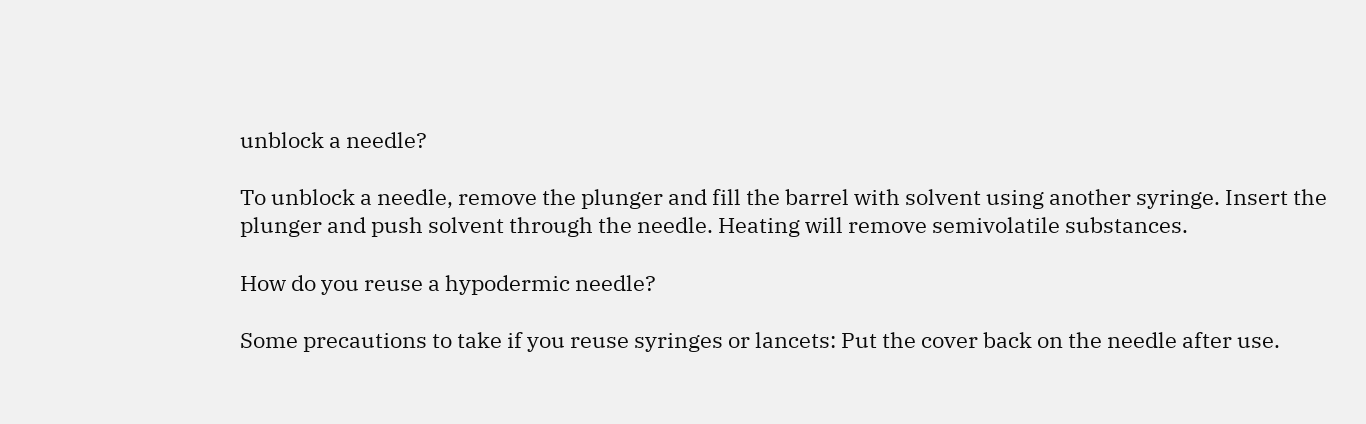unblock a needle?

To unblock a needle, remove the plunger and fill the barrel with solvent using another syringe. Insert the plunger and push solvent through the needle. Heating will remove semivolatile substances.

How do you reuse a hypodermic needle?

Some precautions to take if you reuse syringes or lancets: Put the cover back on the needle after use.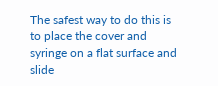The safest way to do this is to place the cover and syringe on a flat surface and slide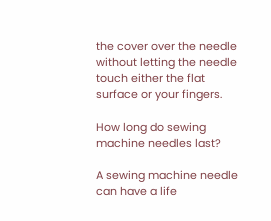the cover over the needle without letting the needle touch either the flat surface or your fingers.

How long do sewing machine needles last?

A sewing machine needle can have a life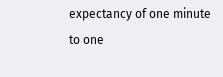expectancy of one minute to one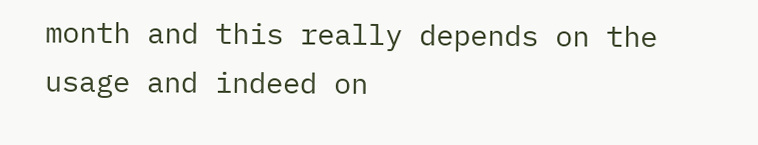month and this really depends on the usage and indeed on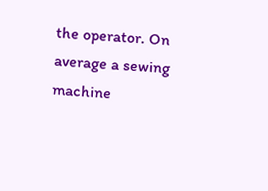the operator. On average a sewing machine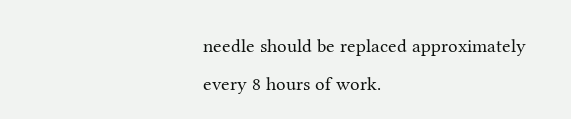needle should be replaced approximately every 8 hours of work.